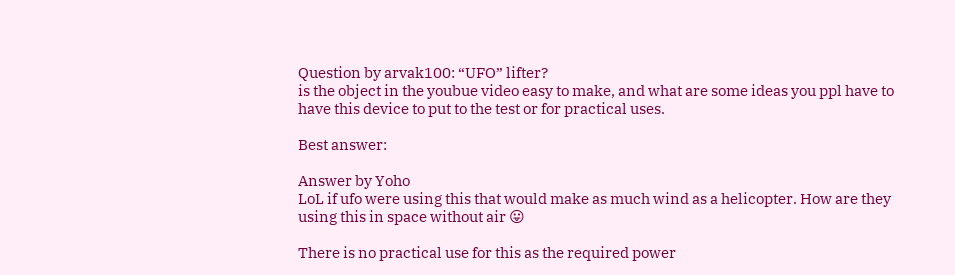Question by arvak100: “UFO” lifter?
is the object in the youbue video easy to make, and what are some ideas you ppl have to have this device to put to the test or for practical uses.

Best answer:

Answer by Yoho
LoL if ufo were using this that would make as much wind as a helicopter. How are they using this in space without air 😛

There is no practical use for this as the required power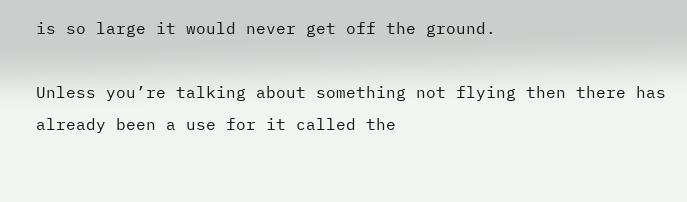is so large it would never get off the ground.

Unless you’re talking about something not flying then there has already been a use for it called the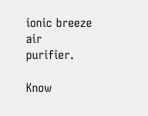ionic breeze air purifier.

Know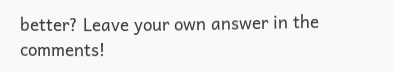better? Leave your own answer in the comments!